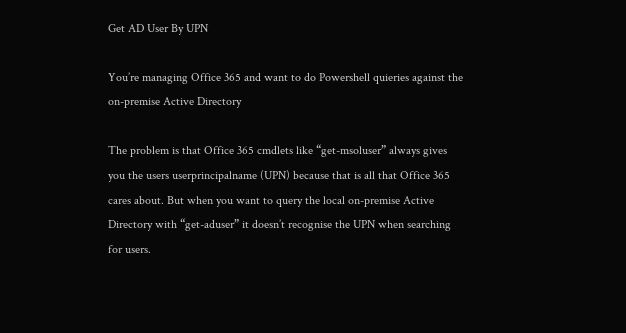Get AD User By UPN

You’re managing Office 365 and want to do Powershell quieries against the on-premise Active Directory

The problem is that Office 365 cmdlets like “get-msoluser” always gives you the users userprincipalname (UPN) because that is all that Office 365 cares about. But when you want to query the local on-premise Active Directory with “get-aduser” it doesn’t recognise the UPN when searching for users.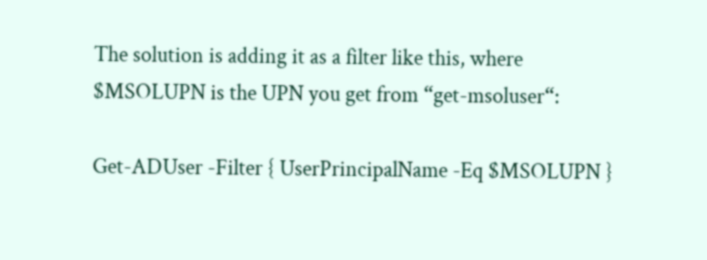The solution is adding it as a filter like this, where $MSOLUPN is the UPN you get from “get-msoluser“:

Get-ADUser -Filter { UserPrincipalName -Eq $MSOLUPN }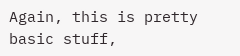Again, this is pretty basic stuff,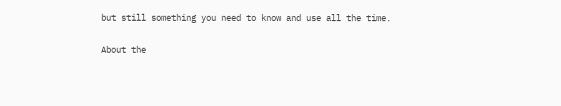but still something you need to know and use all the time.

About the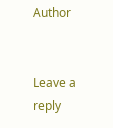Author


Leave a reply